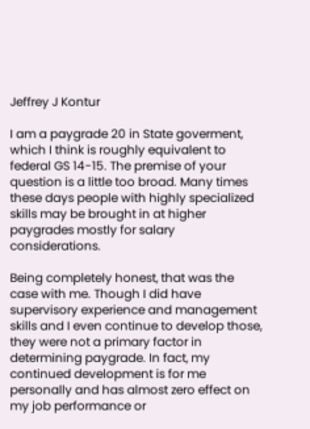Jeffrey J Kontur

I am a paygrade 20 in State goverment, which I think is roughly equivalent to federal GS 14-15. The premise of your question is a little too broad. Many times these days people with highly specialized skills may be brought in at higher paygrades mostly for salary considerations.

Being completely honest, that was the case with me. Though I did have supervisory experience and management skills and I even continue to develop those, they were not a primary factor in determining paygrade. In fact, my continued development is for me personally and has almost zero effect on my job performance or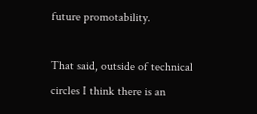future promotability.

That said, outside of technical circles I think there is an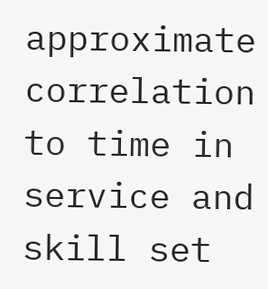approximate correlation to time in service and skill set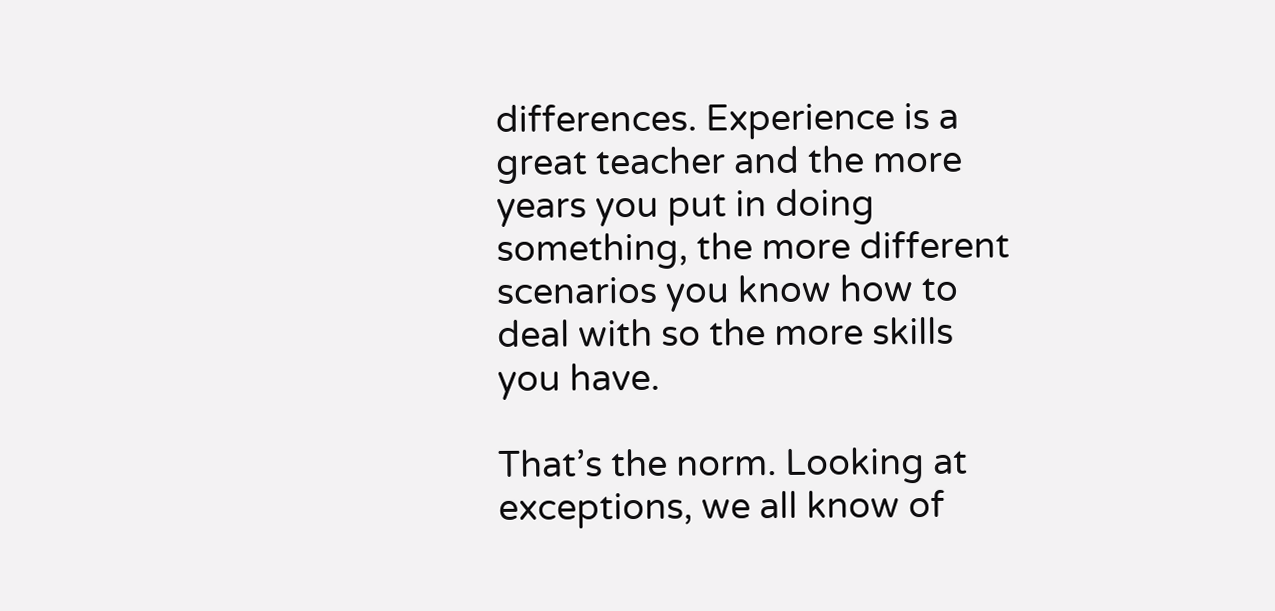differences. Experience is a great teacher and the more years you put in doing something, the more different scenarios you know how to deal with so the more skills you have.

That’s the norm. Looking at exceptions, we all know of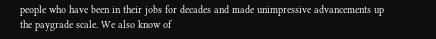people who have been in their jobs for decades and made unimpressive advancements up the paygrade scale. We also know of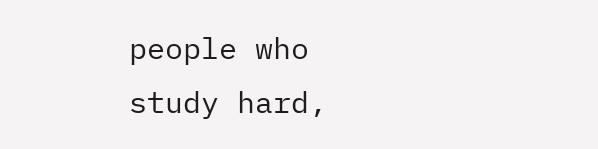people who study hard,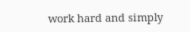work hard and simply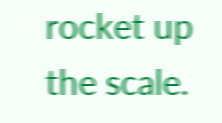rocket up the scale.